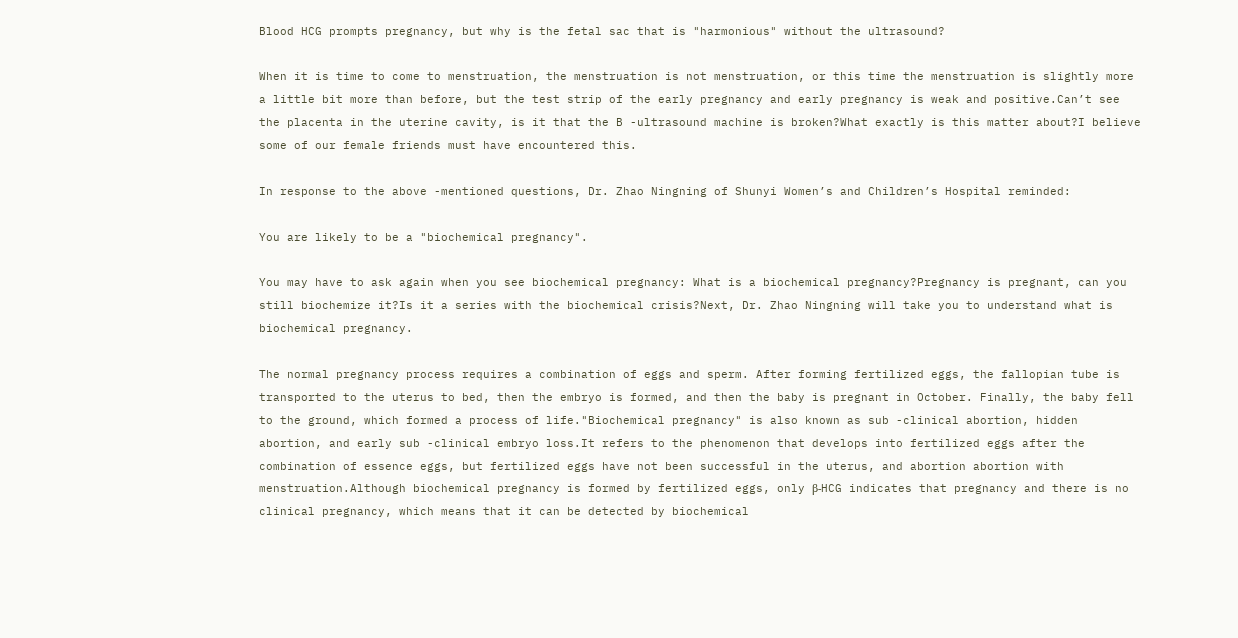Blood HCG prompts pregnancy, but why is the fetal sac that is "harmonious" without the ultrasound?

When it is time to come to menstruation, the menstruation is not menstruation, or this time the menstruation is slightly more a little bit more than before, but the test strip of the early pregnancy and early pregnancy is weak and positive.Can’t see the placenta in the uterine cavity, is it that the B -ultrasound machine is broken?What exactly is this matter about?I believe some of our female friends must have encountered this.

In response to the above -mentioned questions, Dr. Zhao Ningning of Shunyi Women’s and Children’s Hospital reminded:

You are likely to be a "biochemical pregnancy".

You may have to ask again when you see biochemical pregnancy: What is a biochemical pregnancy?Pregnancy is pregnant, can you still biochemize it?Is it a series with the biochemical crisis?Next, Dr. Zhao Ningning will take you to understand what is biochemical pregnancy.

The normal pregnancy process requires a combination of eggs and sperm. After forming fertilized eggs, the fallopian tube is transported to the uterus to bed, then the embryo is formed, and then the baby is pregnant in October. Finally, the baby fell to the ground, which formed a process of life."Biochemical pregnancy" is also known as sub -clinical abortion, hidden abortion, and early sub -clinical embryo loss.It refers to the phenomenon that develops into fertilized eggs after the combination of essence eggs, but fertilized eggs have not been successful in the uterus, and abortion abortion with menstruation.Although biochemical pregnancy is formed by fertilized eggs, only β-HCG indicates that pregnancy and there is no clinical pregnancy, which means that it can be detected by biochemical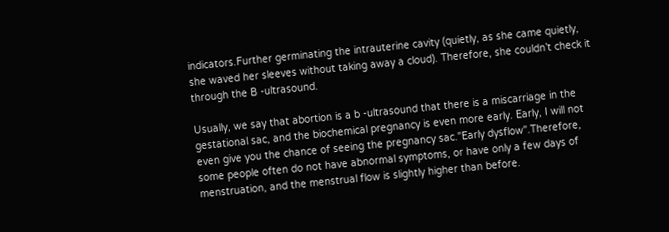indicators.Further germinating the intrauterine cavity (quietly, as she came quietly, she waved her sleeves without taking away a cloud). Therefore, she couldn’t check it through the B -ultrasound.

Usually, we say that abortion is a b -ultrasound that there is a miscarriage in the gestational sac, and the biochemical pregnancy is even more early. Early, I will not even give you the chance of seeing the pregnancy sac."Early dysflow".Therefore, some people often do not have abnormal symptoms, or have only a few days of menstruation, and the menstrual flow is slightly higher than before.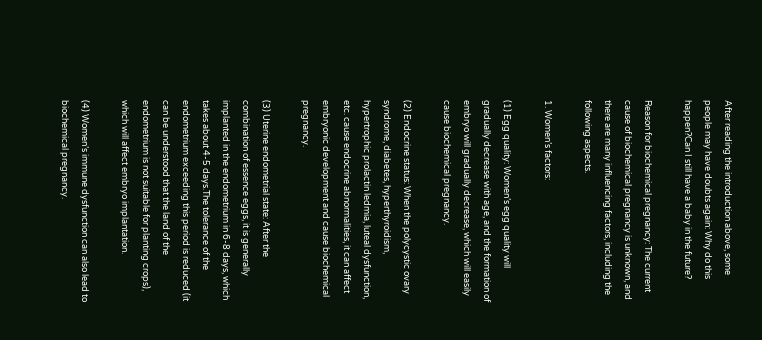After reading the introduction above, some people may have doubts again: Why do this happen?Can I still have a baby in the future?

Reason for biochemical pregnancy: The current cause of biochemical pregnancy is unknown, and there are many influencing factors, including the following aspects.

1. Women’s factors:

(1) Egg quality: Women’s egg quality will gradually decrease with age, and the formation of embryo will gradually decrease, which will easily cause biochemical pregnancy.

(2) Endocrine status: When the polycystic ovary syndrome, diabetes, hyperthyroidism, hypertrophic prolactin ledmia, luteal dysfunction, etc. cause endocrine abnormalities, it can affect embryonic development and cause biochemical pregnancy.

(3) Uterine endometrial state: After the combination of essence eggs, it is generally implanted in the endometrium in 6-8 days, which takes about 4-5 days.The tolerance of the endometrium exceeding this period is reduced (it can be understood that the land of the endometrium is not suitable for planting crops), which will affect embryo implantation.

(4) Women’s immune dysfunction can also lead to biochemical pregnancy.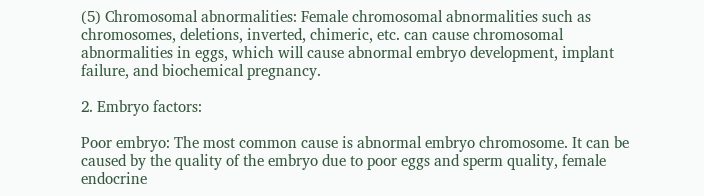(5) Chromosomal abnormalities: Female chromosomal abnormalities such as chromosomes, deletions, inverted, chimeric, etc. can cause chromosomal abnormalities in eggs, which will cause abnormal embryo development, implant failure, and biochemical pregnancy.

2. Embryo factors:

Poor embryo: The most common cause is abnormal embryo chromosome. It can be caused by the quality of the embryo due to poor eggs and sperm quality, female endocrine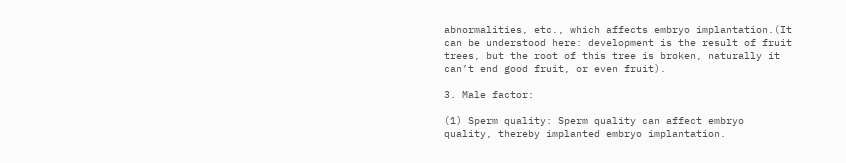abnormalities, etc., which affects embryo implantation.(It can be understood here: development is the result of fruit trees, but the root of this tree is broken, naturally it can’t end good fruit, or even fruit).

3. Male factor:

(1) Sperm quality: Sperm quality can affect embryo quality, thereby implanted embryo implantation.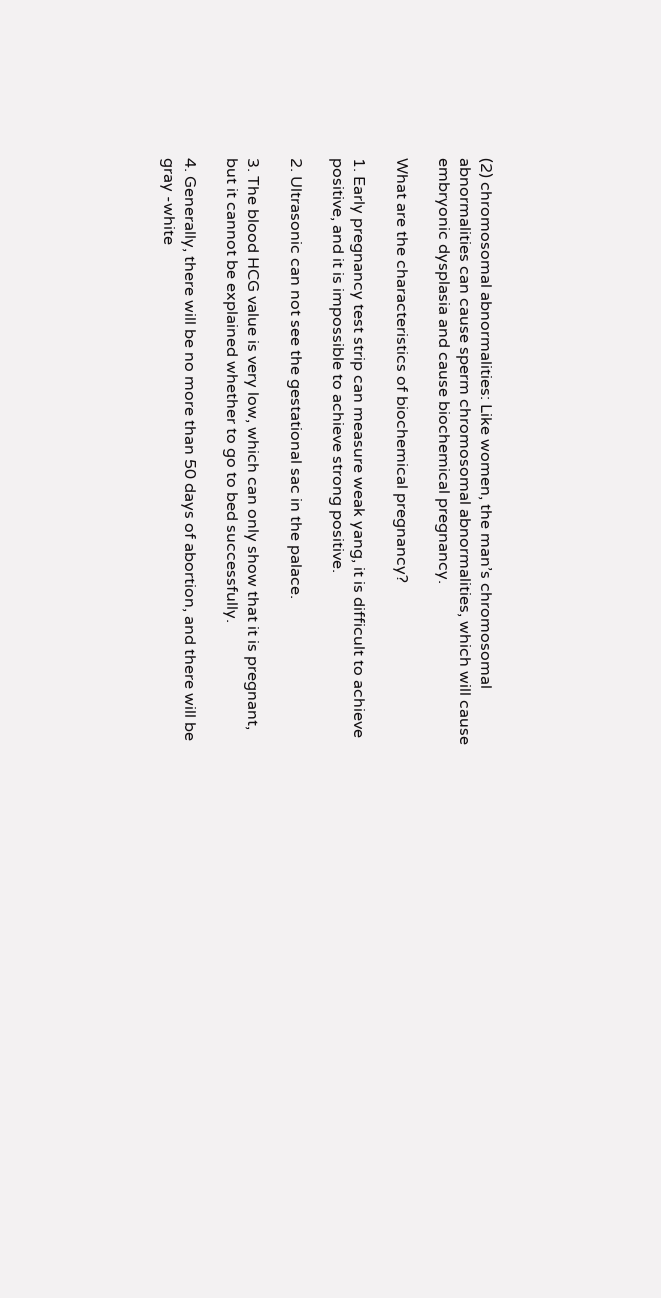(2) chromosomal abnormalities: Like women, the man’s chromosomal abnormalities can cause sperm chromosomal abnormalities, which will cause embryonic dysplasia and cause biochemical pregnancy.

What are the characteristics of biochemical pregnancy?

1. Early pregnancy test strip can measure weak yang, it is difficult to achieve positive, and it is impossible to achieve strong positive.

2. Ultrasonic can not see the gestational sac in the palace.

3. The blood HCG value is very low, which can only show that it is pregnant, but it cannot be explained whether to go to bed successfully.

4. Generally, there will be no more than 50 days of abortion, and there will be gray -white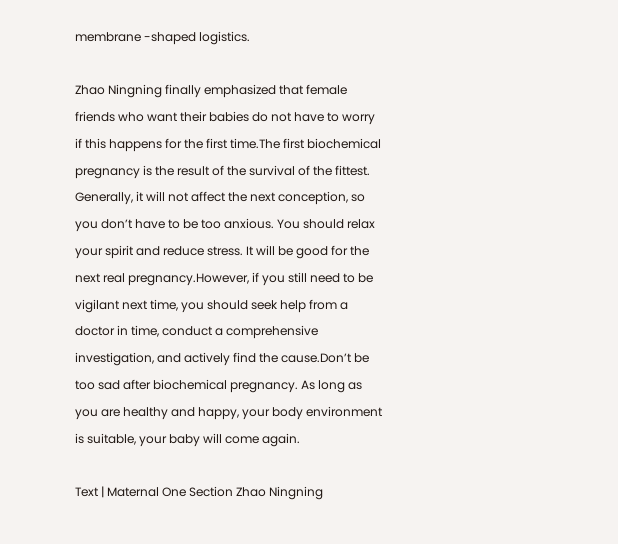membrane -shaped logistics.

Zhao Ningning finally emphasized that female friends who want their babies do not have to worry if this happens for the first time.The first biochemical pregnancy is the result of the survival of the fittest. Generally, it will not affect the next conception, so you don’t have to be too anxious. You should relax your spirit and reduce stress. It will be good for the next real pregnancy.However, if you still need to be vigilant next time, you should seek help from a doctor in time, conduct a comprehensive investigation, and actively find the cause.Don’t be too sad after biochemical pregnancy. As long as you are healthy and happy, your body environment is suitable, your baby will come again.

Text | Maternal One Section Zhao Ningning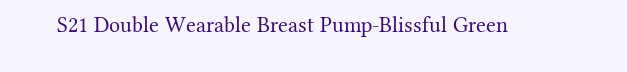S21 Double Wearable Breast Pump-Blissful Green